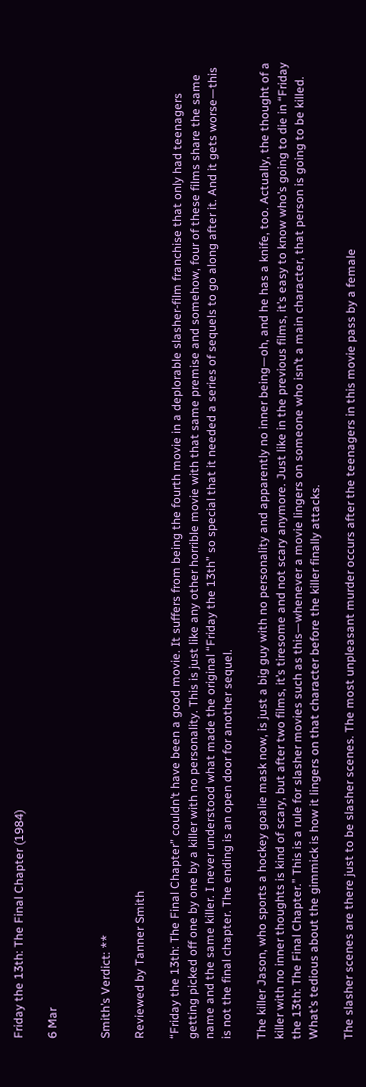Friday the 13th: The Final Chapter (1984)

6 Mar


Smith’s Verdict: **

Reviewed by Tanner Smith

“Friday the 13th: The Final Chapter” couldn’t have been a good movie. It suffers from being the fourth movie in a deplorable slasher-film franchise that only had teenagers getting picked off one by one by a killer with no personality. This is just like any other horrible movie with that same premise and somehow, four of these films share the same name and the same killer. I never understood what made the original “Friday the 13th” so special that it needed a series of sequels to go along after it. And it gets worse—this is not the final chapter. The ending is an open door for another sequel.

The killer Jason, who sports a hockey goalie mask now, is just a big guy with no personality and apparently no inner being—oh, and he has a knife, too. Actually, the thought of a killer with no inner thoughts is kind of scary, but after two films, it’s tiresome and not scary anymore. Just like in the previous films, it’s easy to know who’s going to die in “Friday the 13th: The Final Chapter.” This is a rule for slasher movies such as this—whenever a movie lingers on someone who isn’t a main character, that person is going to be killed. What’s tedious about the gimmick is how it lingers on that character before the killer finally attacks.

The slasher scenes are there just to be slasher scenes. The most unpleasant murder occurs after the teenagers in this movie pass by a female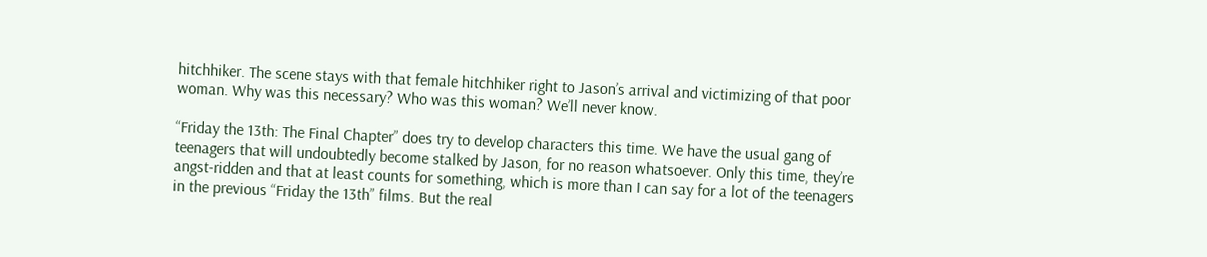hitchhiker. The scene stays with that female hitchhiker right to Jason’s arrival and victimizing of that poor woman. Why was this necessary? Who was this woman? We’ll never know.

“Friday the 13th: The Final Chapter” does try to develop characters this time. We have the usual gang of teenagers that will undoubtedly become stalked by Jason, for no reason whatsoever. Only this time, they’re angst-ridden and that at least counts for something, which is more than I can say for a lot of the teenagers in the previous “Friday the 13th” films. But the real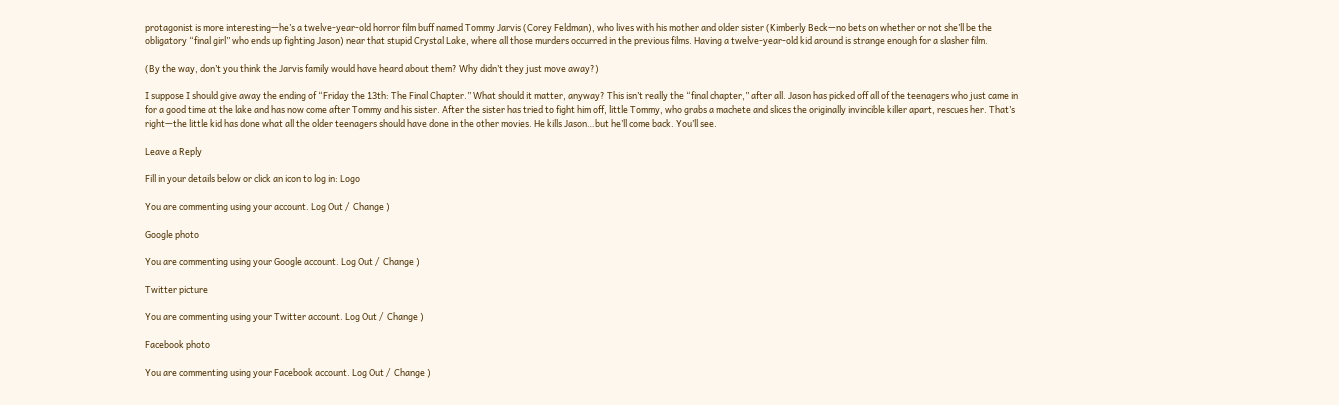protagonist is more interesting—he’s a twelve-year-old horror film buff named Tommy Jarvis (Corey Feldman), who lives with his mother and older sister (Kimberly Beck—no bets on whether or not she’ll be the obligatory “final girl” who ends up fighting Jason) near that stupid Crystal Lake, where all those murders occurred in the previous films. Having a twelve-year-old kid around is strange enough for a slasher film.

(By the way, don’t you think the Jarvis family would have heard about them? Why didn’t they just move away?)

I suppose I should give away the ending of “Friday the 13th: The Final Chapter.” What should it matter, anyway? This isn’t really the “final chapter,” after all. Jason has picked off all of the teenagers who just came in for a good time at the lake and has now come after Tommy and his sister. After the sister has tried to fight him off, little Tommy, who grabs a machete and slices the originally invincible killer apart, rescues her. That’s right—the little kid has done what all the older teenagers should have done in the other movies. He kills Jason…but he’ll come back. You’ll see.

Leave a Reply

Fill in your details below or click an icon to log in: Logo

You are commenting using your account. Log Out /  Change )

Google photo

You are commenting using your Google account. Log Out /  Change )

Twitter picture

You are commenting using your Twitter account. Log Out /  Change )

Facebook photo

You are commenting using your Facebook account. Log Out /  Change )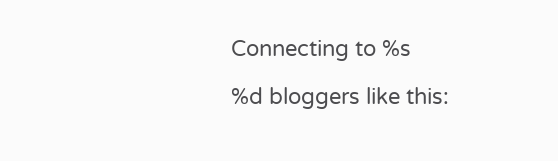Connecting to %s

%d bloggers like this: